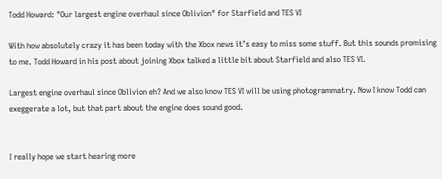Todd Howard: "Our largest engine overhaul since Oblivion" for Starfield and TES VI

With how absolutely crazy it has been today with the Xbox news it’s easy to miss some stuff. But this sounds promising to me. Todd Howard in his post about joining Xbox talked a little bit about Starfield and also TES VI.

Largest engine overhaul since Oblivion eh? And we also know TES VI will be using photogrammatry. Now I know Todd can exeggerate a lot, but that part about the engine does sound good.


I really hope we start hearing more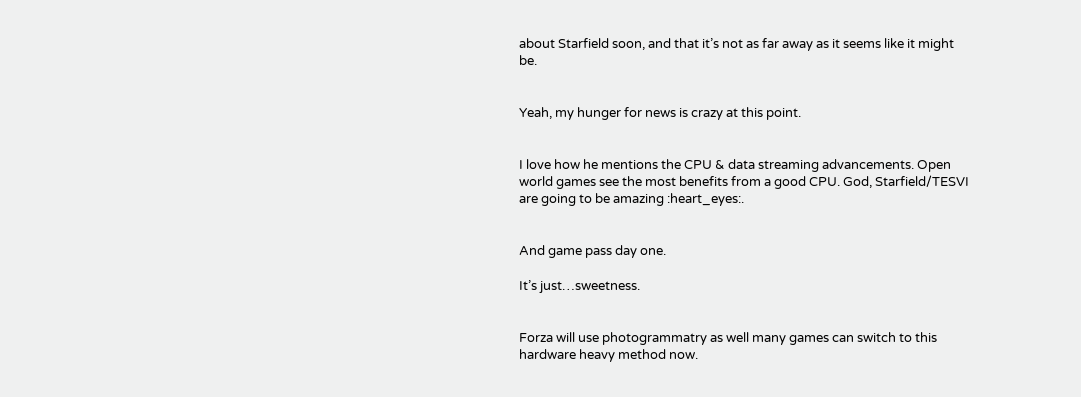about Starfield soon, and that it’s not as far away as it seems like it might be.


Yeah, my hunger for news is crazy at this point.


I love how he mentions the CPU & data streaming advancements. Open world games see the most benefits from a good CPU. God, Starfield/TESVI are going to be amazing :heart_eyes:.


And game pass day one.

It’s just…sweetness.


Forza will use photogrammatry as well many games can switch to this hardware heavy method now.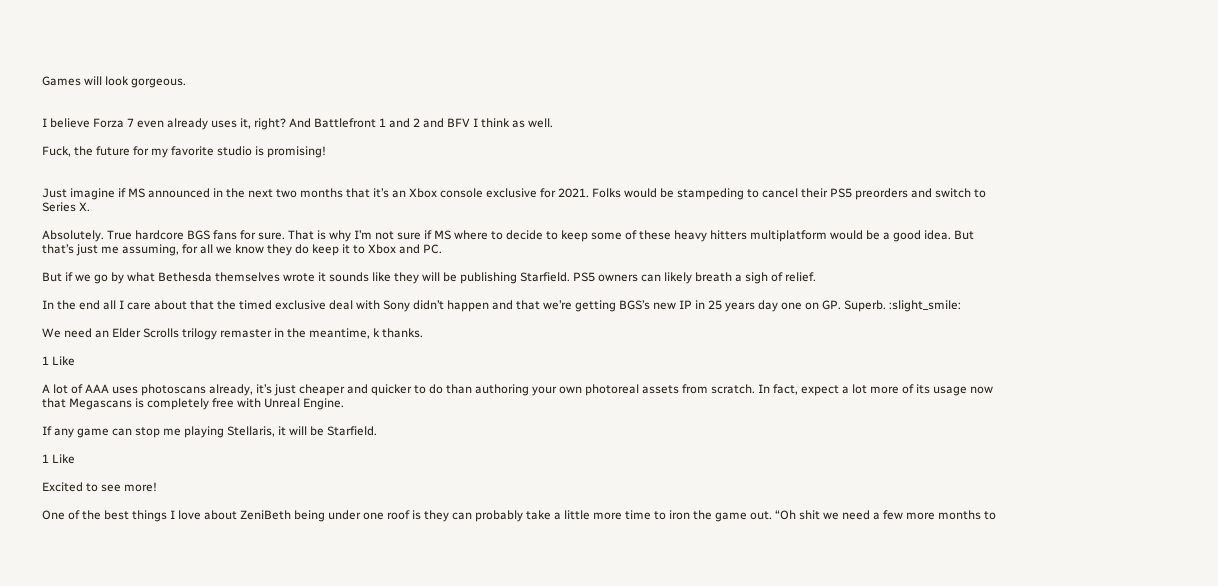Games will look gorgeous.


I believe Forza 7 even already uses it, right? And Battlefront 1 and 2 and BFV I think as well.

Fuck, the future for my favorite studio is promising!


Just imagine if MS announced in the next two months that it’s an Xbox console exclusive for 2021. Folks would be stampeding to cancel their PS5 preorders and switch to Series X.

Absolutely. True hardcore BGS fans for sure. That is why I’m not sure if MS where to decide to keep some of these heavy hitters multiplatform would be a good idea. But that’s just me assuming, for all we know they do keep it to Xbox and PC.

But if we go by what Bethesda themselves wrote it sounds like they will be publishing Starfield. PS5 owners can likely breath a sigh of relief.

In the end all I care about that the timed exclusive deal with Sony didn’t happen and that we’re getting BGS’s new IP in 25 years day one on GP. Superb. :slight_smile:

We need an Elder Scrolls trilogy remaster in the meantime, k thanks.

1 Like

A lot of AAA uses photoscans already, it’s just cheaper and quicker to do than authoring your own photoreal assets from scratch. In fact, expect a lot more of its usage now that Megascans is completely free with Unreal Engine.

If any game can stop me playing Stellaris, it will be Starfield.

1 Like

Excited to see more!

One of the best things I love about ZeniBeth being under one roof is they can probably take a little more time to iron the game out. “Oh shit we need a few more months to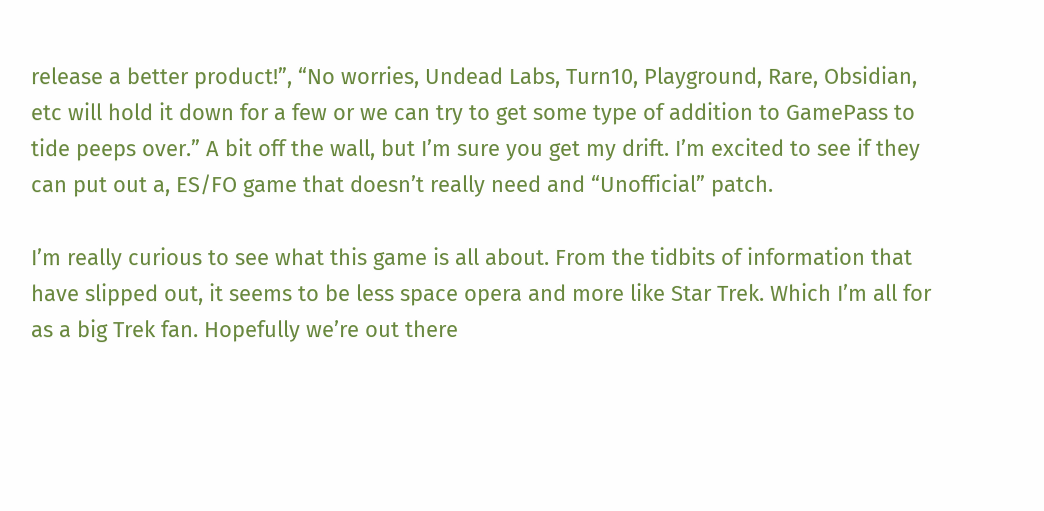release a better product!”, “No worries, Undead Labs, Turn10, Playground, Rare, Obsidian, etc will hold it down for a few or we can try to get some type of addition to GamePass to tide peeps over.” A bit off the wall, but I’m sure you get my drift. I’m excited to see if they can put out a, ES/FO game that doesn’t really need and “Unofficial” patch.

I’m really curious to see what this game is all about. From the tidbits of information that have slipped out, it seems to be less space opera and more like Star Trek. Which I’m all for as a big Trek fan. Hopefully we’re out there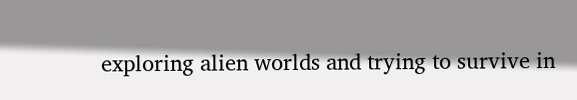exploring alien worlds and trying to survive in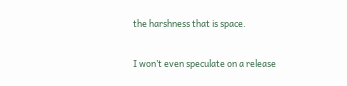the harshness that is space.

I won’t even speculate on a release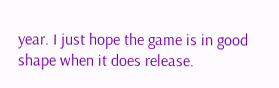year. I just hope the game is in good shape when it does release.